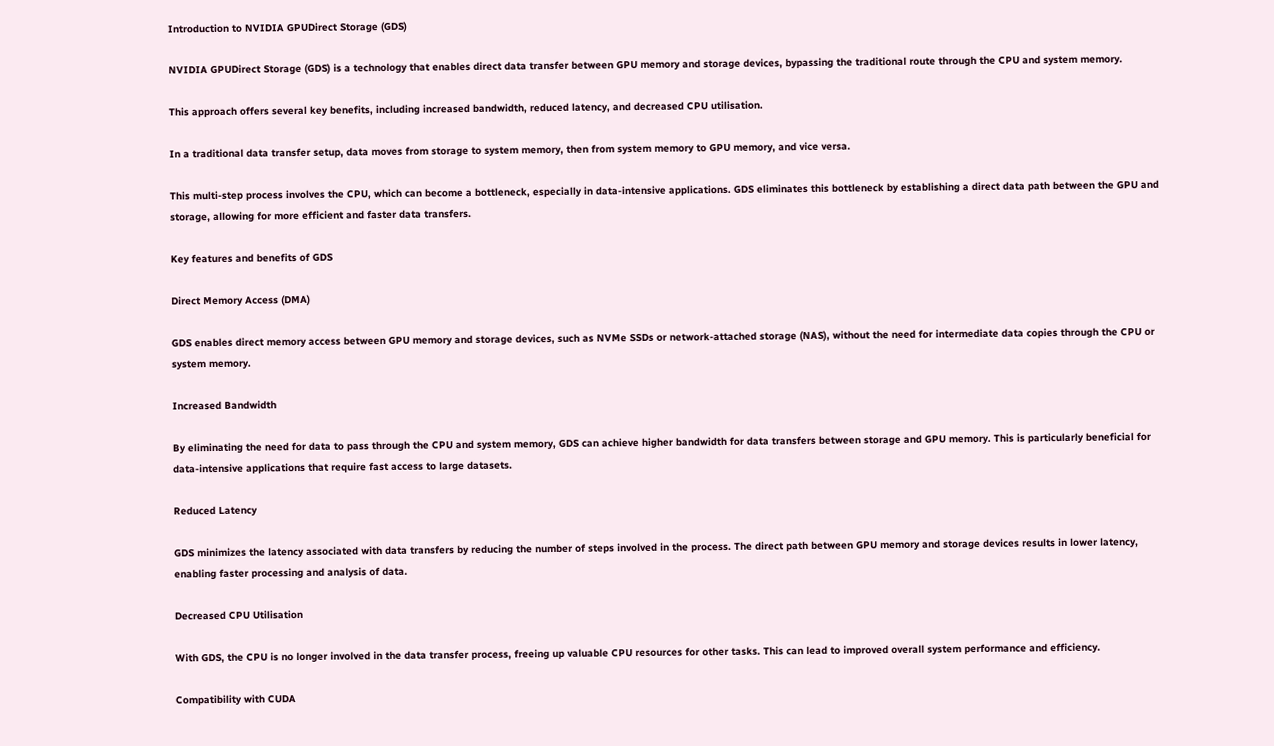Introduction to NVIDIA GPUDirect Storage (GDS)

NVIDIA GPUDirect Storage (GDS) is a technology that enables direct data transfer between GPU memory and storage devices, bypassing the traditional route through the CPU and system memory.

This approach offers several key benefits, including increased bandwidth, reduced latency, and decreased CPU utilisation.

In a traditional data transfer setup, data moves from storage to system memory, then from system memory to GPU memory, and vice versa.

This multi-step process involves the CPU, which can become a bottleneck, especially in data-intensive applications. GDS eliminates this bottleneck by establishing a direct data path between the GPU and storage, allowing for more efficient and faster data transfers.

Key features and benefits of GDS

Direct Memory Access (DMA)

GDS enables direct memory access between GPU memory and storage devices, such as NVMe SSDs or network-attached storage (NAS), without the need for intermediate data copies through the CPU or system memory.

Increased Bandwidth

By eliminating the need for data to pass through the CPU and system memory, GDS can achieve higher bandwidth for data transfers between storage and GPU memory. This is particularly beneficial for data-intensive applications that require fast access to large datasets.

Reduced Latency

GDS minimizes the latency associated with data transfers by reducing the number of steps involved in the process. The direct path between GPU memory and storage devices results in lower latency, enabling faster processing and analysis of data.

Decreased CPU Utilisation

With GDS, the CPU is no longer involved in the data transfer process, freeing up valuable CPU resources for other tasks. This can lead to improved overall system performance and efficiency.

Compatibility with CUDA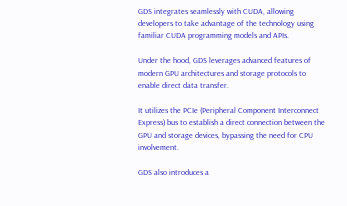GDS integrates seamlessly with CUDA, allowing developers to take advantage of the technology using familiar CUDA programming models and APIs.

Under the hood, GDS leverages advanced features of modern GPU architectures and storage protocols to enable direct data transfer.

It utilizes the PCIe (Peripheral Component Interconnect Express) bus to establish a direct connection between the GPU and storage devices, bypassing the need for CPU involvement.

GDS also introduces a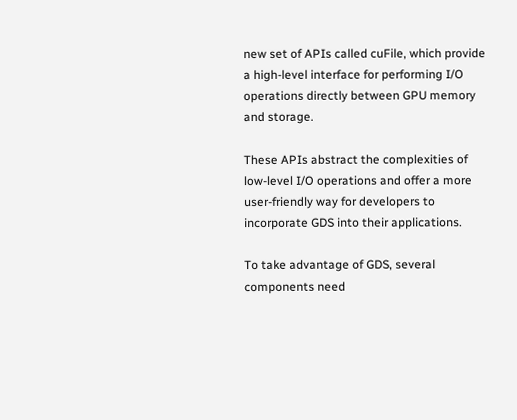new set of APIs called cuFile, which provide a high-level interface for performing I/O operations directly between GPU memory and storage.

These APIs abstract the complexities of low-level I/O operations and offer a more user-friendly way for developers to incorporate GDS into their applications.

To take advantage of GDS, several components need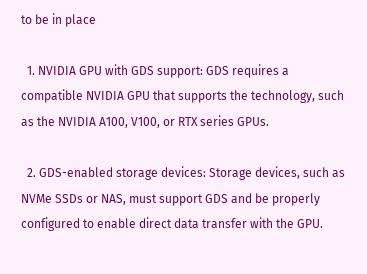to be in place

  1. NVIDIA GPU with GDS support: GDS requires a compatible NVIDIA GPU that supports the technology, such as the NVIDIA A100, V100, or RTX series GPUs.

  2. GDS-enabled storage devices: Storage devices, such as NVMe SSDs or NAS, must support GDS and be properly configured to enable direct data transfer with the GPU.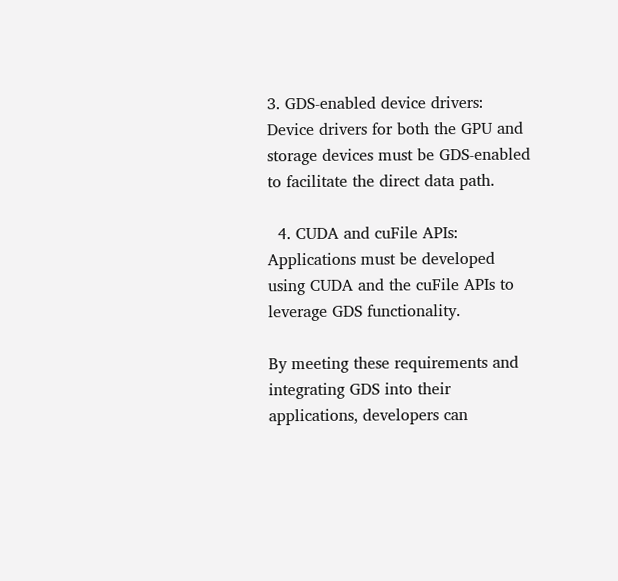3. GDS-enabled device drivers: Device drivers for both the GPU and storage devices must be GDS-enabled to facilitate the direct data path.

  4. CUDA and cuFile APIs: Applications must be developed using CUDA and the cuFile APIs to leverage GDS functionality.

By meeting these requirements and integrating GDS into their applications, developers can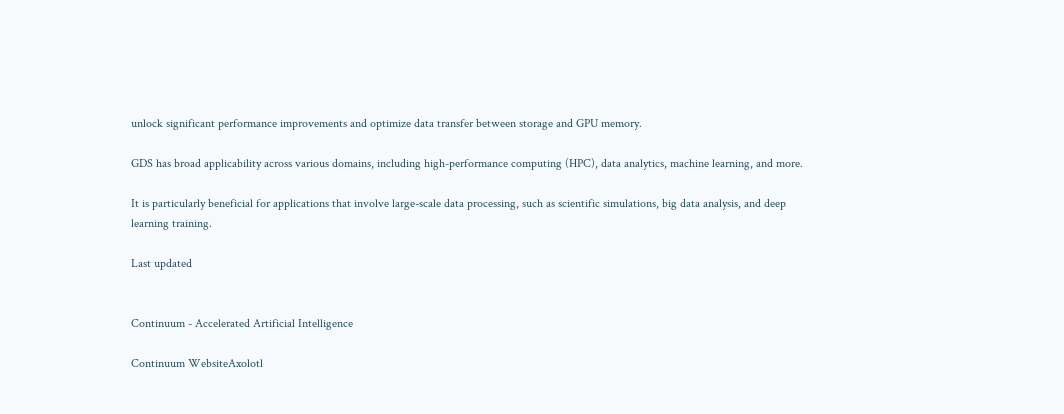unlock significant performance improvements and optimize data transfer between storage and GPU memory.

GDS has broad applicability across various domains, including high-performance computing (HPC), data analytics, machine learning, and more.

It is particularly beneficial for applications that involve large-scale data processing, such as scientific simulations, big data analysis, and deep learning training.

Last updated


Continuum - Accelerated Artificial Intelligence

Continuum WebsiteAxolotl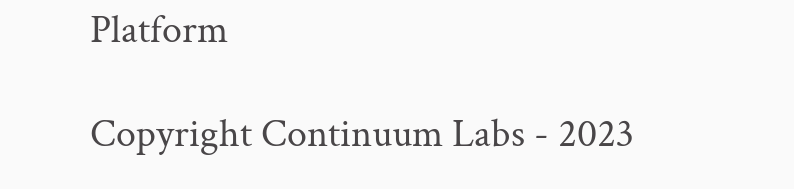Platform

Copyright Continuum Labs - 2023